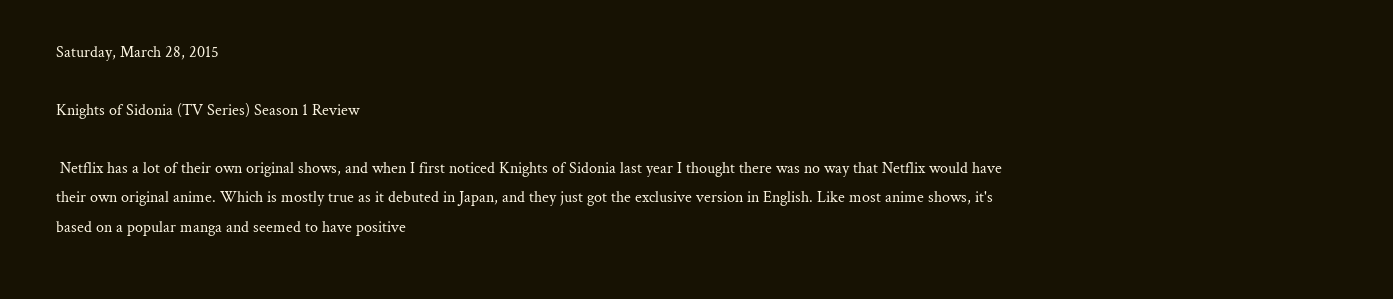Saturday, March 28, 2015

Knights of Sidonia (TV Series) Season 1 Review

 Netflix has a lot of their own original shows, and when I first noticed Knights of Sidonia last year I thought there was no way that Netflix would have their own original anime. Which is mostly true as it debuted in Japan, and they just got the exclusive version in English. Like most anime shows, it's based on a popular manga and seemed to have positive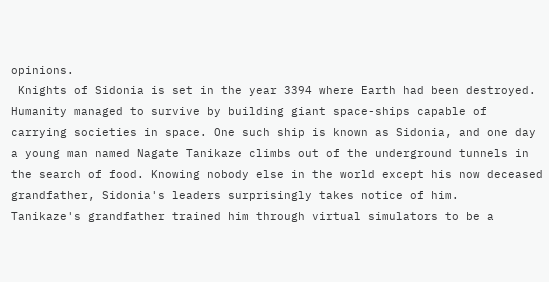opinions.
 Knights of Sidonia is set in the year 3394 where Earth had been destroyed. Humanity managed to survive by building giant space-ships capable of carrying societies in space. One such ship is known as Sidonia, and one day a young man named Nagate Tanikaze climbs out of the underground tunnels in the search of food. Knowing nobody else in the world except his now deceased grandfather, Sidonia's leaders surprisingly takes notice of him.
Tanikaze's grandfather trained him through virtual simulators to be a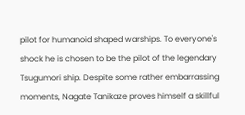pilot for humanoid shaped warships. To everyone's shock he is chosen to be the pilot of the legendary Tsugumori ship. Despite some rather embarrassing moments, Nagate Tanikaze proves himself a skillful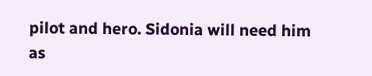pilot and hero. Sidonia will need him as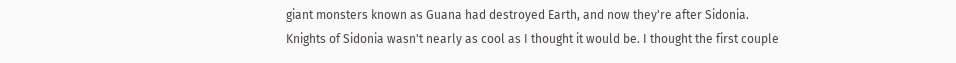giant monsters known as Guana had destroyed Earth, and now they're after Sidonia.
Knights of Sidonia wasn't nearly as cool as I thought it would be. I thought the first couple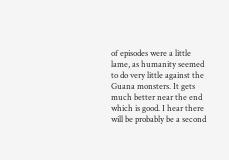of episodes were a little lame, as humanity seemed to do very little against the Guana monsters. It gets much better near the end which is good. I hear there will be probably be a second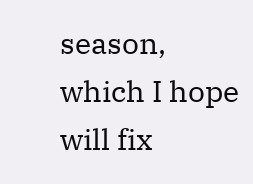season, which I hope will fix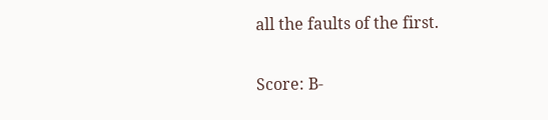all the faults of the first.

Score: B-